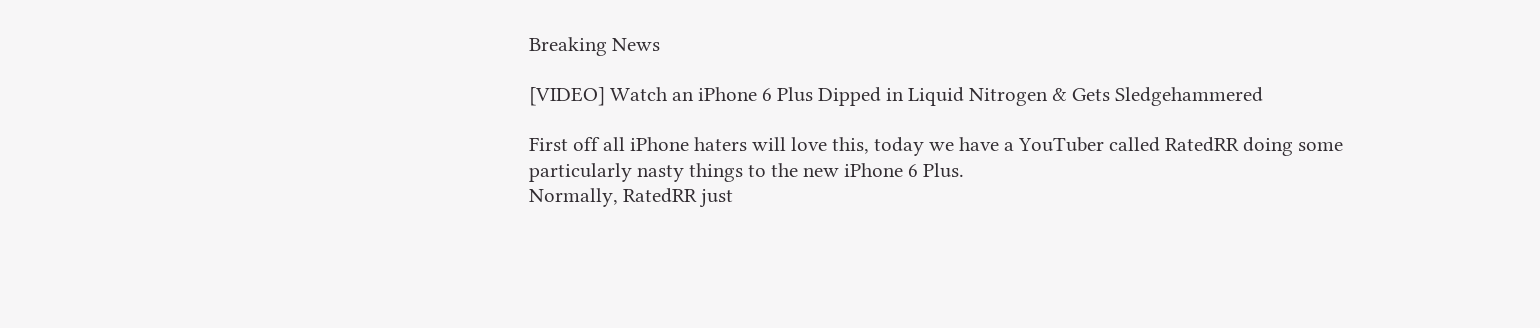Breaking News

[VIDEO] Watch an iPhone 6 Plus Dipped in Liquid Nitrogen & Gets Sledgehammered

First off all iPhone haters will love this, today we have a YouTuber called RatedRR doing some particularly nasty things to the new iPhone 6 Plus.
Normally, RatedRR just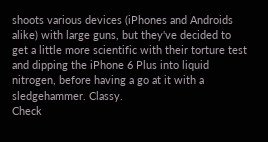shoots various devices (iPhones and Androids alike) with large guns, but they've decided to get a little more scientific with their torture test and dipping the iPhone 6 Plus into liquid nitrogen, before having a go at it with a sledgehammer. Classy.
Check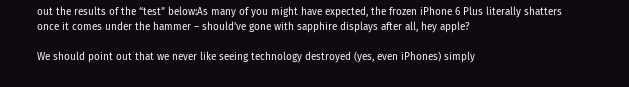out the results of the “test” below:As many of you might have expected, the frozen iPhone 6 Plus literally shatters once it comes under the hammer – should’ve gone with sapphire displays after all, hey apple?

We should point out that we never like seeing technology destroyed (yes, even iPhones) simply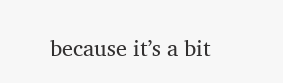because it’s a bit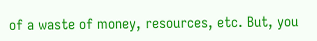of a waste of money, resources, etc. But, you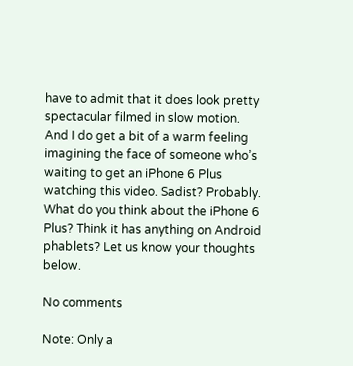have to admit that it does look pretty spectacular filmed in slow motion. And I do get a bit of a warm feeling imagining the face of someone who’s waiting to get an iPhone 6 Plus watching this video. Sadist? Probably.
What do you think about the iPhone 6 Plus? Think it has anything on Android phablets? Let us know your thoughts below.

No comments

Note: Only a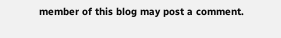member of this blog may post a comment.